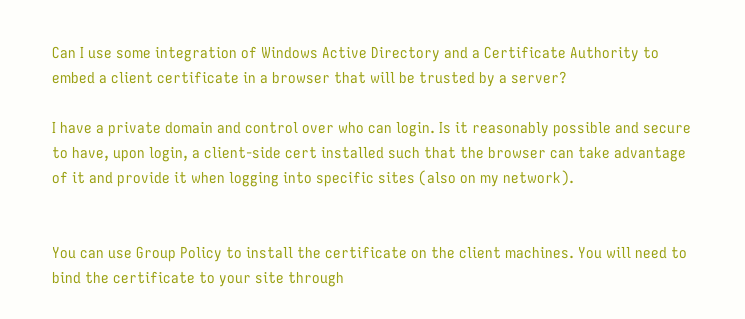Can I use some integration of Windows Active Directory and a Certificate Authority to embed a client certificate in a browser that will be trusted by a server?

I have a private domain and control over who can login. Is it reasonably possible and secure to have, upon login, a client-side cert installed such that the browser can take advantage of it and provide it when logging into specific sites (also on my network).


You can use Group Policy to install the certificate on the client machines. You will need to bind the certificate to your site through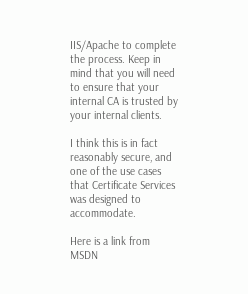IIS/Apache to complete the process. Keep in mind that you will need to ensure that your internal CA is trusted by your internal clients.

I think this is in fact reasonably secure, and one of the use cases that Certificate Services was designed to accommodate.

Here is a link from MSDN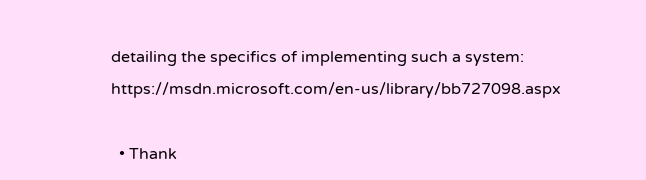detailing the specifics of implementing such a system: https://msdn.microsoft.com/en-us/library/bb727098.aspx

  • Thank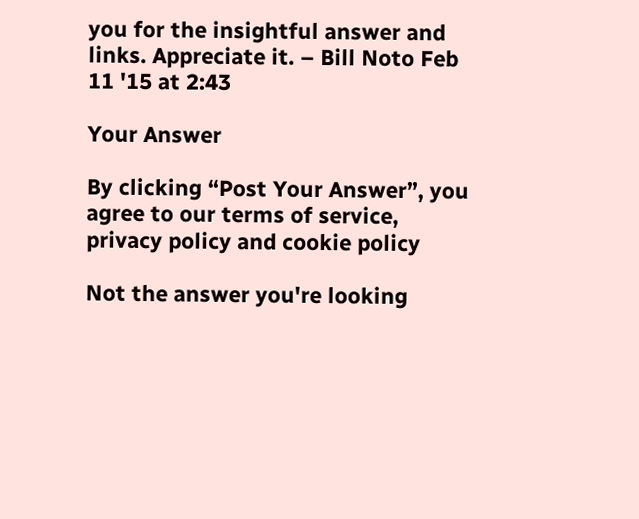you for the insightful answer and links. Appreciate it. – Bill Noto Feb 11 '15 at 2:43

Your Answer

By clicking “Post Your Answer”, you agree to our terms of service, privacy policy and cookie policy

Not the answer you're looking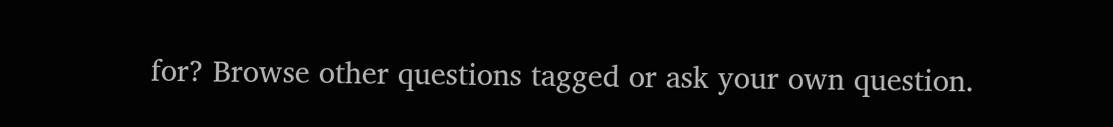for? Browse other questions tagged or ask your own question.